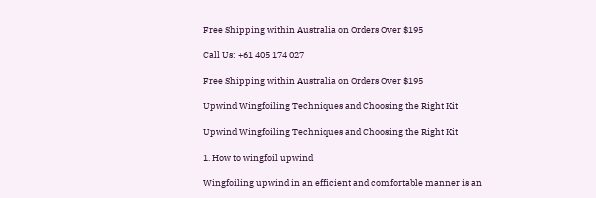Free Shipping within Australia on Orders Over $195

Call Us: +61 405 174 027

Free Shipping within Australia on Orders Over $195

Upwind Wingfoiling Techniques and Choosing the Right Kit

Upwind Wingfoiling Techniques and Choosing the Right Kit

1. How to wingfoil upwind

Wingfoiling upwind in an efficient and comfortable manner is an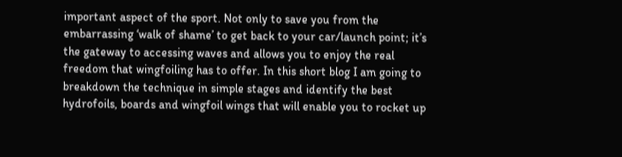important aspect of the sport. Not only to save you from the embarrassing ‘walk of shame’ to get back to your car/launch point; it’s the gateway to accessing waves and allows you to enjoy the real freedom that wingfoiling has to offer. In this short blog I am going to breakdown the technique in simple stages and identify the best hydrofoils, boards and wingfoil wings that will enable you to rocket up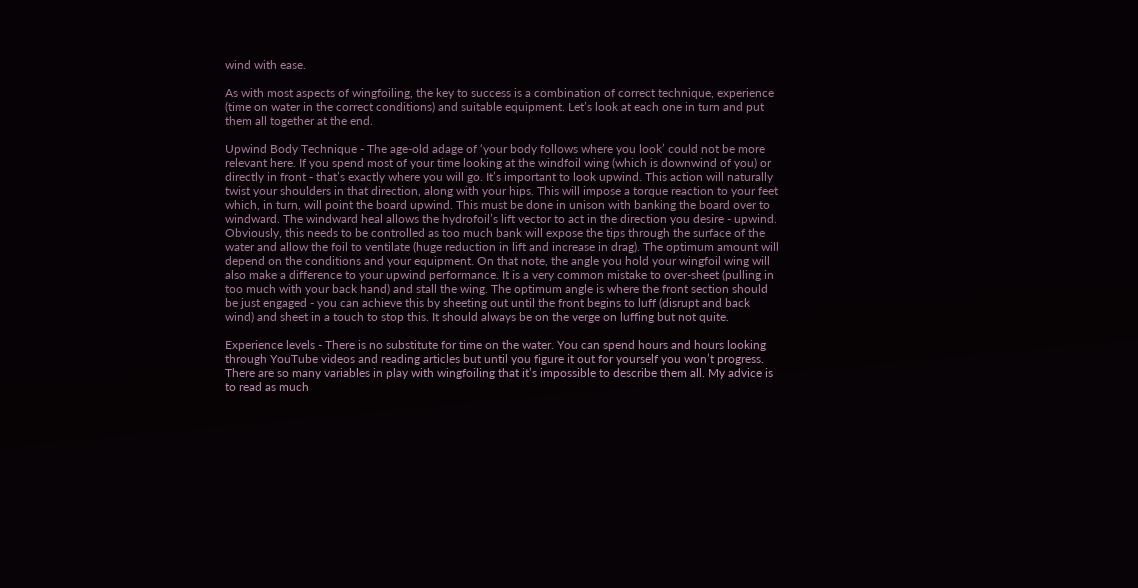wind with ease.

As with most aspects of wingfoiling, the key to success is a combination of correct technique, experience (time on water in the correct conditions) and suitable equipment. Let’s look at each one in turn and put them all together at the end.

Upwind Body Technique - The age-old adage of ‘your body follows where you look’ could not be more relevant here. If you spend most of your time looking at the windfoil wing (which is downwind of you) or directly in front - that’s exactly where you will go. It’s important to look upwind. This action will naturally twist your shoulders in that direction, along with your hips. This will impose a torque reaction to your feet which, in turn, will point the board upwind. This must be done in unison with banking the board over to windward. The windward heal allows the hydrofoil’s lift vector to act in the direction you desire - upwind. Obviously, this needs to be controlled as too much bank will expose the tips through the surface of the water and allow the foil to ventilate (huge reduction in lift and increase in drag). The optimum amount will depend on the conditions and your equipment. On that note, the angle you hold your wingfoil wing will also make a difference to your upwind performance. It is a very common mistake to over-sheet (pulling in too much with your back hand) and stall the wing. The optimum angle is where the front section should be just engaged - you can achieve this by sheeting out until the front begins to luff (disrupt and back wind) and sheet in a touch to stop this. It should always be on the verge on luffing but not quite.

Experience levels - There is no substitute for time on the water. You can spend hours and hours looking through YouTube videos and reading articles but until you figure it out for yourself you won’t progress. There are so many variables in play with wingfoiling that it’s impossible to describe them all. My advice is to read as much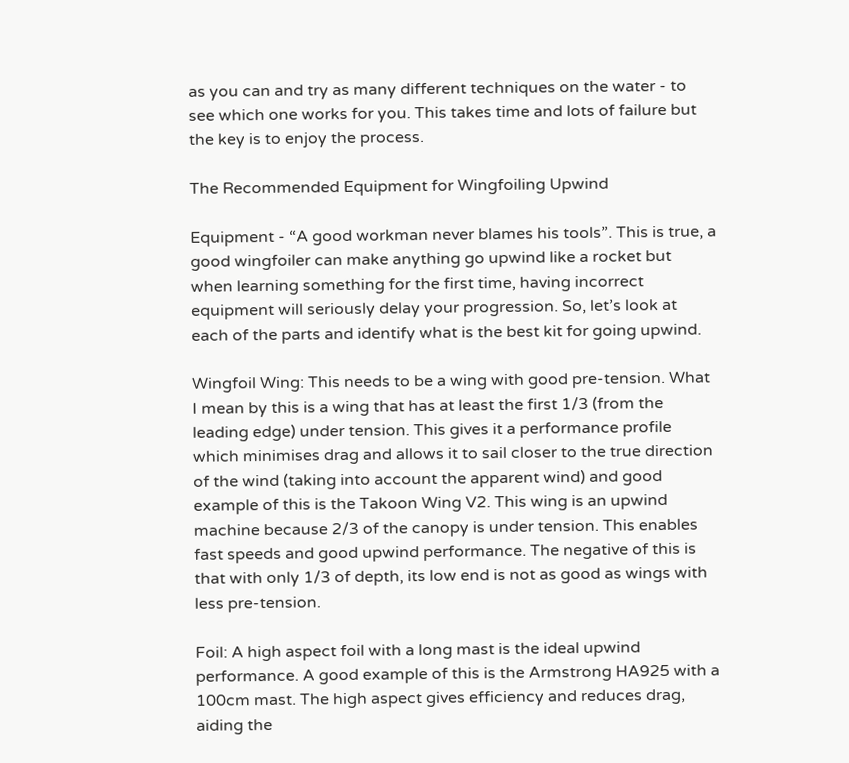as you can and try as many different techniques on the water - to see which one works for you. This takes time and lots of failure but the key is to enjoy the process.

The Recommended Equipment for Wingfoiling Upwind

Equipment - “A good workman never blames his tools”. This is true, a good wingfoiler can make anything go upwind like a rocket but when learning something for the first time, having incorrect equipment will seriously delay your progression. So, let’s look at each of the parts and identify what is the best kit for going upwind.

Wingfoil Wing: This needs to be a wing with good pre-tension. What I mean by this is a wing that has at least the first 1/3 (from the leading edge) under tension. This gives it a performance profile which minimises drag and allows it to sail closer to the true direction of the wind (taking into account the apparent wind) and good example of this is the Takoon Wing V2. This wing is an upwind machine because 2/3 of the canopy is under tension. This enables fast speeds and good upwind performance. The negative of this is that with only 1/3 of depth, its low end is not as good as wings with less pre-tension.

Foil: A high aspect foil with a long mast is the ideal upwind performance. A good example of this is the Armstrong HA925 with a 100cm mast. The high aspect gives efficiency and reduces drag, aiding the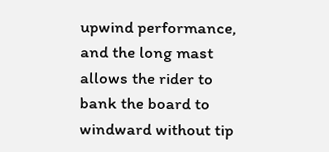upwind performance, and the long mast allows the rider to bank the board to windward without tip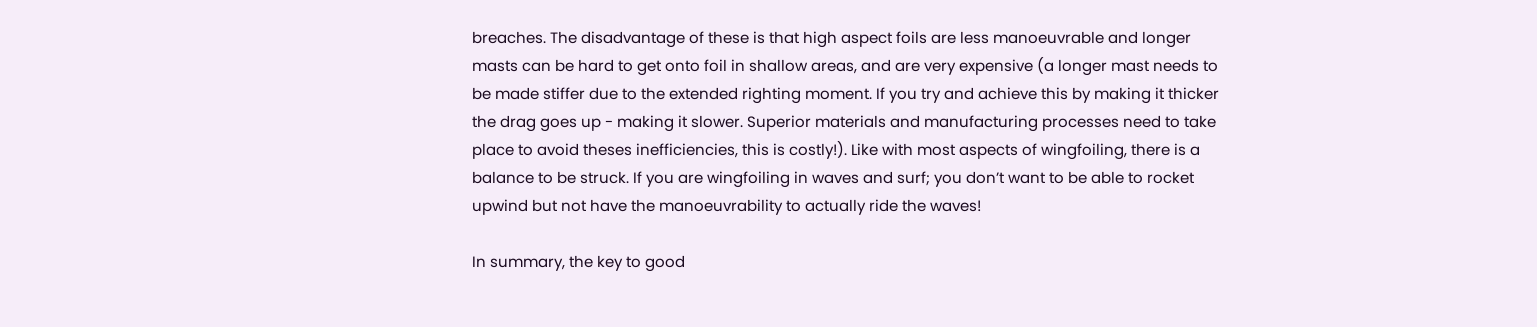breaches. The disadvantage of these is that high aspect foils are less manoeuvrable and longer masts can be hard to get onto foil in shallow areas, and are very expensive (a longer mast needs to be made stiffer due to the extended righting moment. If you try and achieve this by making it thicker the drag goes up - making it slower. Superior materials and manufacturing processes need to take place to avoid theses inefficiencies, this is costly!). Like with most aspects of wingfoiling, there is a balance to be struck. If you are wingfoiling in waves and surf; you don’t want to be able to rocket upwind but not have the manoeuvrability to actually ride the waves!

In summary, the key to good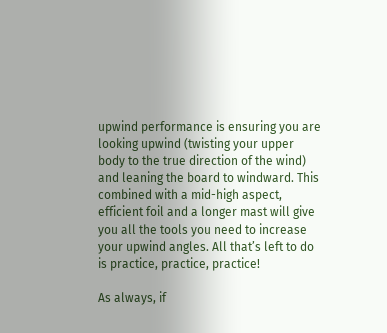upwind performance is ensuring you are looking upwind (twisting your upper body to the true direction of the wind) and leaning the board to windward. This combined with a mid-high aspect, efficient foil and a longer mast will give you all the tools you need to increase your upwind angles. All that’s left to do is practice, practice, practice!

As always, if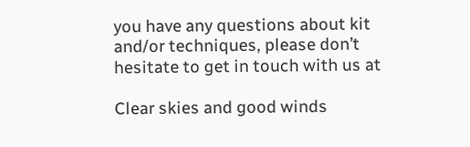you have any questions about kit and/or techniques, please don’t hesitate to get in touch with us at

Clear skies and good winds